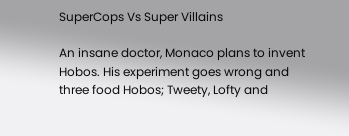SuperCops Vs Super Villains

An insane doctor, Monaco plans to invent Hobos. His experiment goes wrong and three food Hobos; Tweety, Lofty and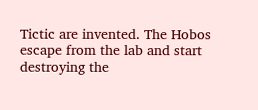Tictic are invented. The Hobos escape from the lab and start destroying the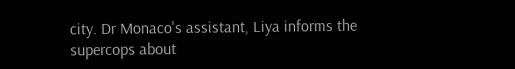city. Dr Monaco's assistant, Liya informs the supercops about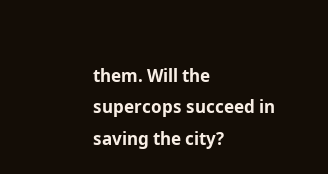them. Will the supercops succeed in saving the city?